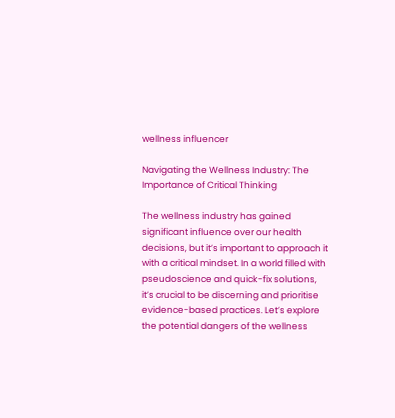wellness influencer

Navigating the Wellness Industry: The Importance of Critical Thinking

The wellness industry has gained significant influence over our health decisions, but it’s important to approach it with a critical mindset. In a world filled with pseudoscience and quick-fix solutions, it’s crucial to be discerning and prioritise evidence-based practices. Let’s explore the potential dangers of the wellness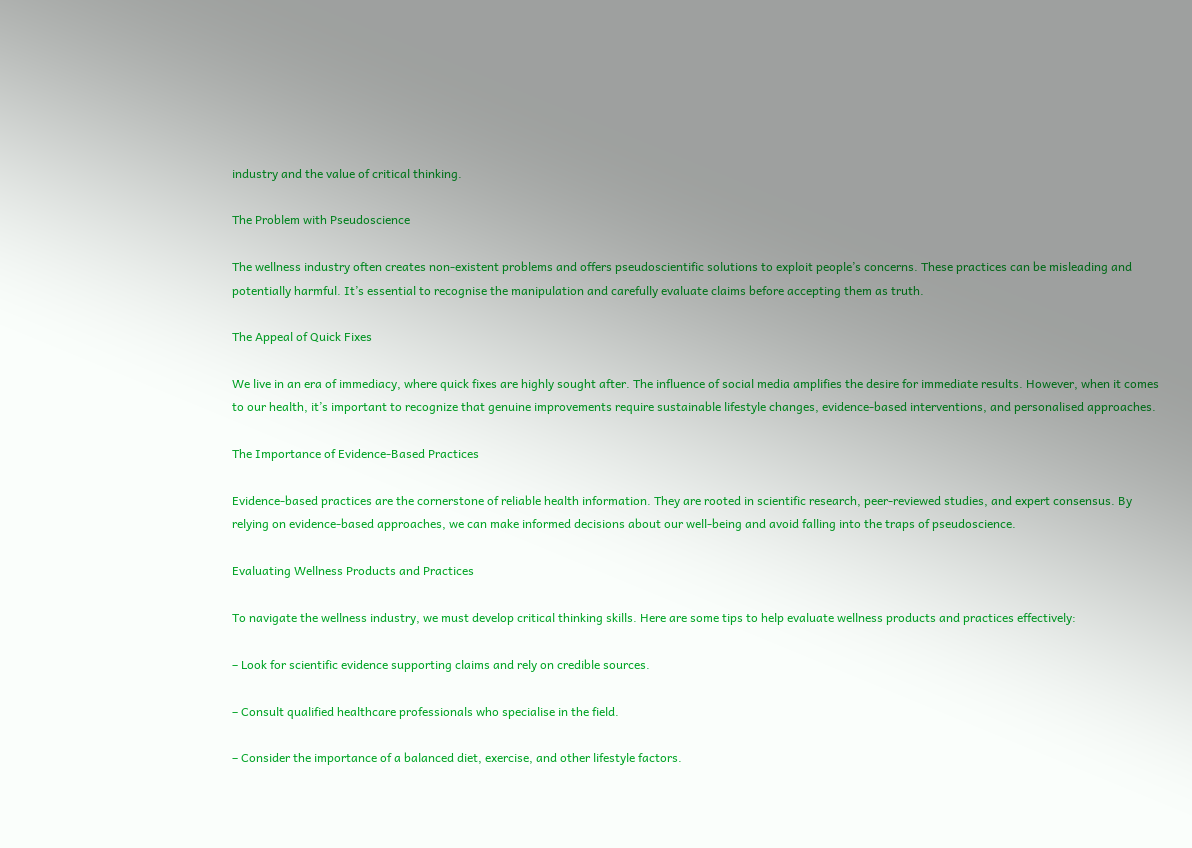industry and the value of critical thinking.

The Problem with Pseudoscience

The wellness industry often creates non-existent problems and offers pseudoscientific solutions to exploit people’s concerns. These practices can be misleading and potentially harmful. It’s essential to recognise the manipulation and carefully evaluate claims before accepting them as truth.

The Appeal of Quick Fixes

We live in an era of immediacy, where quick fixes are highly sought after. The influence of social media amplifies the desire for immediate results. However, when it comes to our health, it’s important to recognize that genuine improvements require sustainable lifestyle changes, evidence-based interventions, and personalised approaches.

The Importance of Evidence-Based Practices

Evidence-based practices are the cornerstone of reliable health information. They are rooted in scientific research, peer-reviewed studies, and expert consensus. By relying on evidence-based approaches, we can make informed decisions about our well-being and avoid falling into the traps of pseudoscience.

Evaluating Wellness Products and Practices

To navigate the wellness industry, we must develop critical thinking skills. Here are some tips to help evaluate wellness products and practices effectively:

– Look for scientific evidence supporting claims and rely on credible sources.

– Consult qualified healthcare professionals who specialise in the field.

– Consider the importance of a balanced diet, exercise, and other lifestyle factors.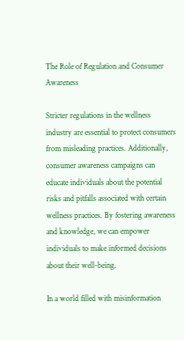The Role of Regulation and Consumer Awareness

Stricter regulations in the wellness industry are essential to protect consumers from misleading practices. Additionally, consumer awareness campaigns can educate individuals about the potential risks and pitfalls associated with certain wellness practices. By fostering awareness and knowledge, we can empower individuals to make informed decisions about their well-being.

In a world filled with misinformation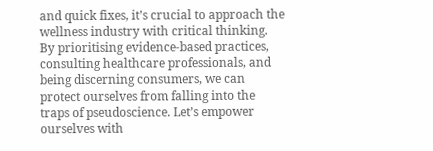and quick fixes, it’s crucial to approach the wellness industry with critical thinking. By prioritising evidence-based practices, consulting healthcare professionals, and being discerning consumers, we can protect ourselves from falling into the traps of pseudoscience. Let’s empower ourselves with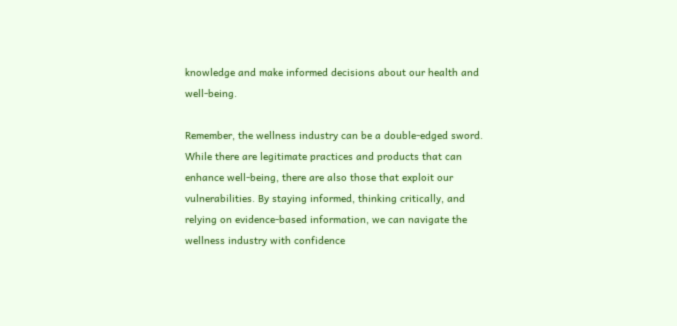knowledge and make informed decisions about our health and well-being.

Remember, the wellness industry can be a double-edged sword. While there are legitimate practices and products that can enhance well-being, there are also those that exploit our vulnerabilities. By staying informed, thinking critically, and relying on evidence-based information, we can navigate the wellness industry with confidence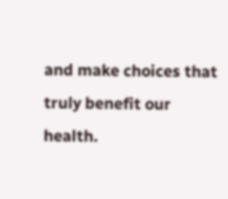and make choices that truly benefit our health.